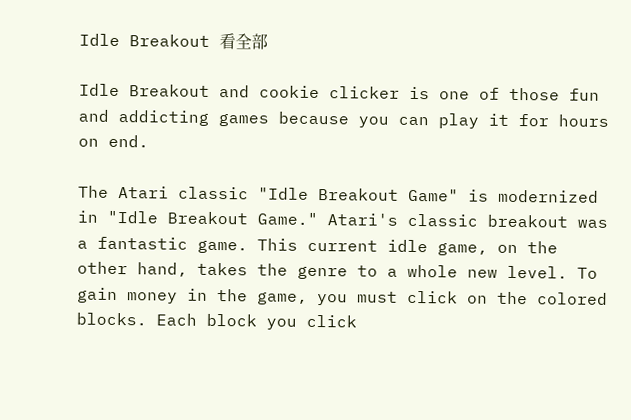Idle Breakout 看全部

Idle Breakout and cookie clicker is one of those fun and addicting games because you can play it for hours on end.

The Atari classic "Idle Breakout Game" is modernized in "Idle Breakout Game." Atari's classic breakout was a fantastic game. This current idle game, on the other hand, takes the genre to a whole new level. To gain money in the game, you must click on the colored blocks. Each block you click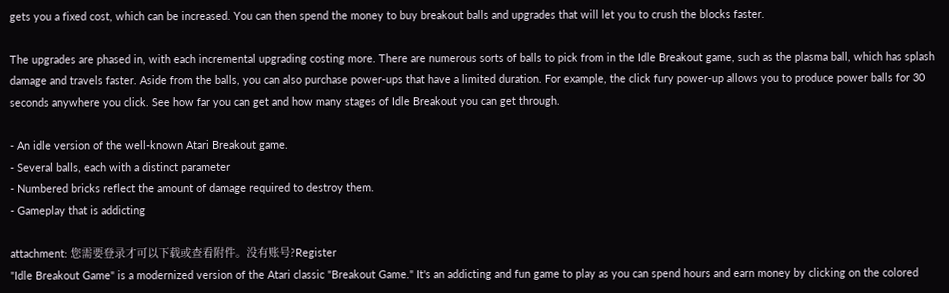gets you a fixed cost, which can be increased. You can then spend the money to buy breakout balls and upgrades that will let you to crush the blocks faster.

The upgrades are phased in, with each incremental upgrading costing more. There are numerous sorts of balls to pick from in the Idle Breakout game, such as the plasma ball, which has splash damage and travels faster. Aside from the balls, you can also purchase power-ups that have a limited duration. For example, the click fury power-up allows you to produce power balls for 30 seconds anywhere you click. See how far you can get and how many stages of Idle Breakout you can get through.

- An idle version of the well-known Atari Breakout game.
- Several balls, each with a distinct parameter
- Numbered bricks reflect the amount of damage required to destroy them.
- Gameplay that is addicting

attachment: 您需要登录才可以下载或查看附件。没有账号?Register
"Idle Breakout Game" is a modernized version of the Atari classic "Breakout Game." It's an addicting and fun game to play as you can spend hours and earn money by clicking on the colored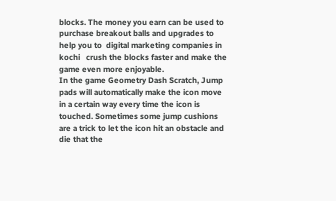blocks. The money you earn can be used to purchase breakout balls and upgrades to help you to  digital marketing companies in kochi   crush the blocks faster and make the game even more enjoyable.
In the game Geometry Dash Scratch, Jump pads will automatically make the icon move in a certain way every time the icon is touched. Sometimes some jump cushions are a trick to let the icon hit an obstacle and die that the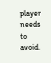player needs to avoid.